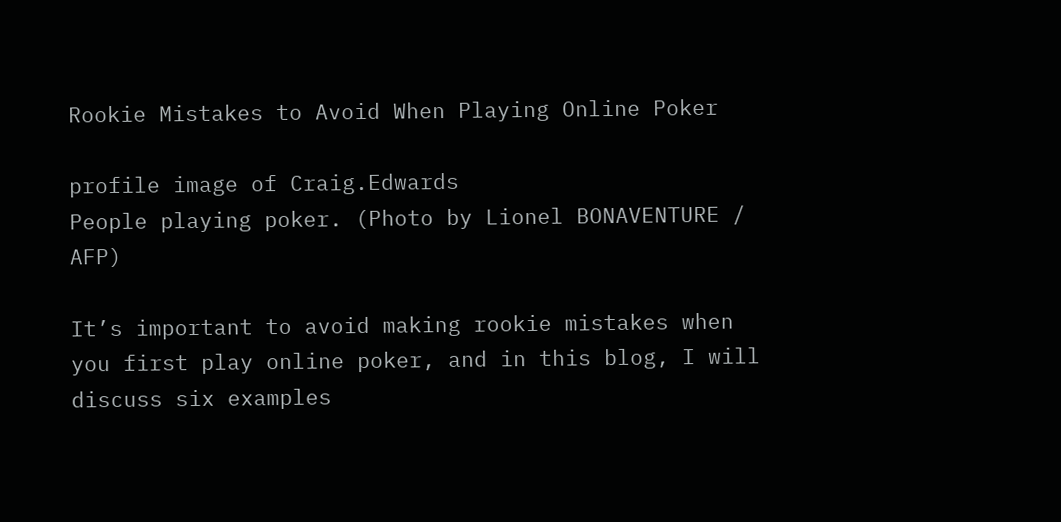Rookie Mistakes to Avoid When Playing Online Poker

profile image of Craig.Edwards
People playing poker. (Photo by Lionel BONAVENTURE / AFP)

It’s important to avoid making rookie mistakes when you first play online poker, and in this blog, I will discuss six examples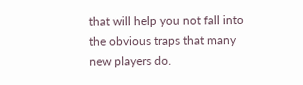that will help you not fall into the obvious traps that many new players do.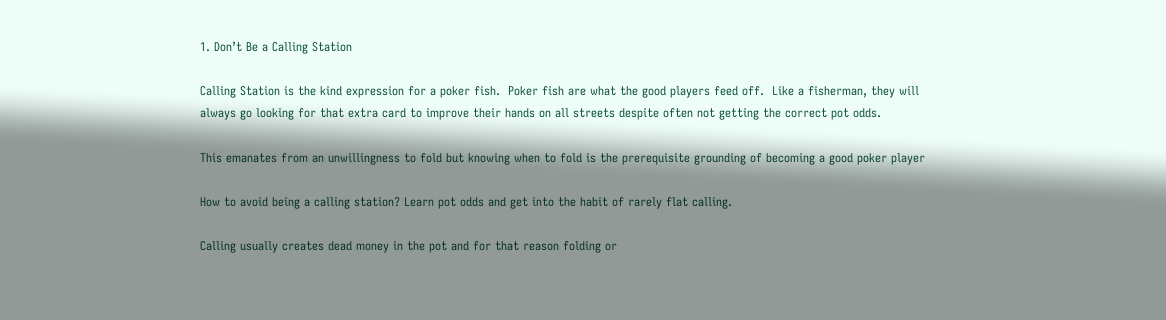1. Don’t Be a Calling Station

Calling Station is the kind expression for a poker fish.  Poker fish are what the good players feed off.  Like a fisherman, they will always go looking for that extra card to improve their hands on all streets despite often not getting the correct pot odds.

This emanates from an unwillingness to fold but knowing when to fold is the prerequisite grounding of becoming a good poker player

How to avoid being a calling station? Learn pot odds and get into the habit of rarely flat calling.

Calling usually creates dead money in the pot and for that reason folding or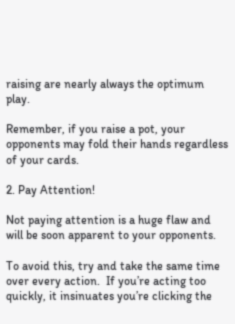raising are nearly always the optimum play.

Remember, if you raise a pot, your opponents may fold their hands regardless of your cards.

2. Pay Attention!

Not paying attention is a huge flaw and will be soon apparent to your opponents.

To avoid this, try and take the same time over every action.  If you’re acting too quickly, it insinuates you’re clicking the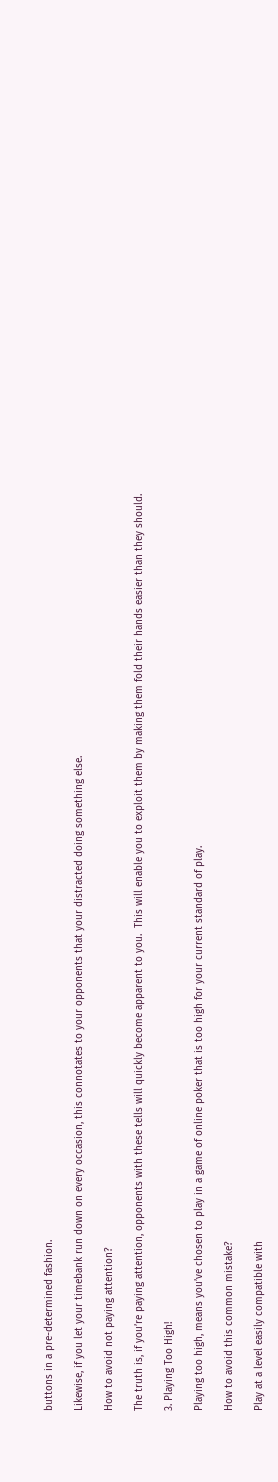buttons in a pre-determined fashion.

Likewise, if you let your timebank run down on every occasion, this connotates to your opponents that your distracted doing something else.

How to avoid not paying attention?

The truth is, if you’re paying attention, opponents with these tells will quickly become apparent to you.  This will enable you to exploit them by making them fold their hands easier than they should.

3. Playing Too High!

Playing too high, means you’ve chosen to play in a game of online poker that is too high for your current standard of play.

How to avoid this common mistake?

Play at a level easily compatible with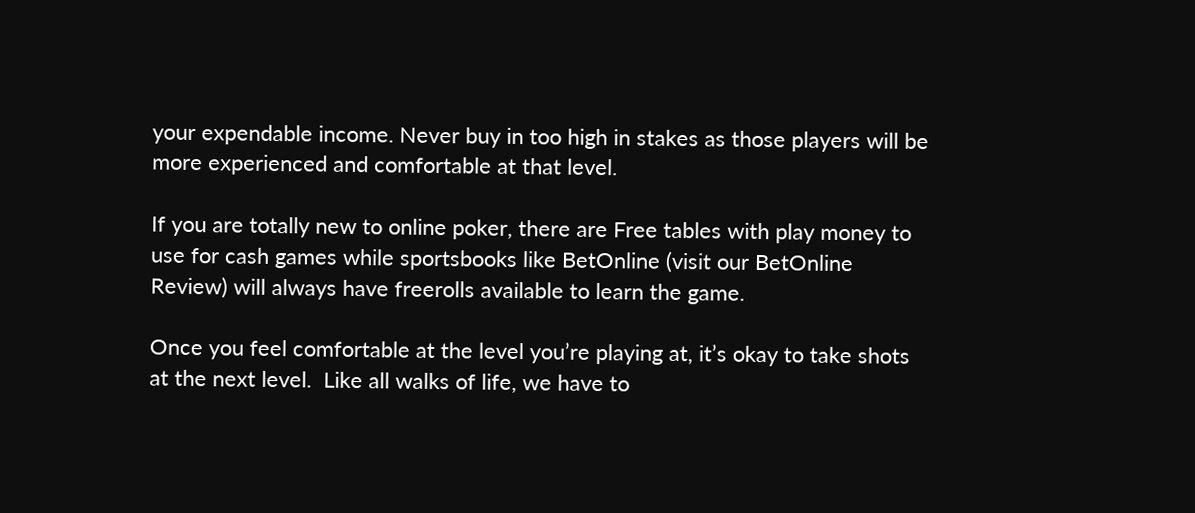your expendable income. Never buy in too high in stakes as those players will be more experienced and comfortable at that level.

If you are totally new to online poker, there are Free tables with play money to use for cash games while sportsbooks like BetOnline (visit our BetOnline Review) will always have freerolls available to learn the game.

Once you feel comfortable at the level you’re playing at, it’s okay to take shots at the next level.  Like all walks of life, we have to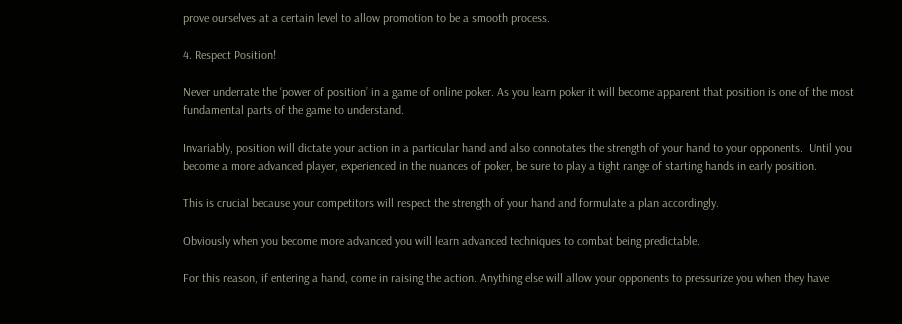prove ourselves at a certain level to allow promotion to be a smooth process.

4. Respect Position!

Never underrate the ‘power of position’ in a game of online poker. As you learn poker it will become apparent that position is one of the most fundamental parts of the game to understand.

Invariably, position will dictate your action in a particular hand and also connotates the strength of your hand to your opponents.  Until you become a more advanced player, experienced in the nuances of poker, be sure to play a tight range of starting hands in early position.

This is crucial because your competitors will respect the strength of your hand and formulate a plan accordingly.

Obviously when you become more advanced you will learn advanced techniques to combat being predictable.

For this reason, if entering a hand, come in raising the action. Anything else will allow your opponents to pressurize you when they have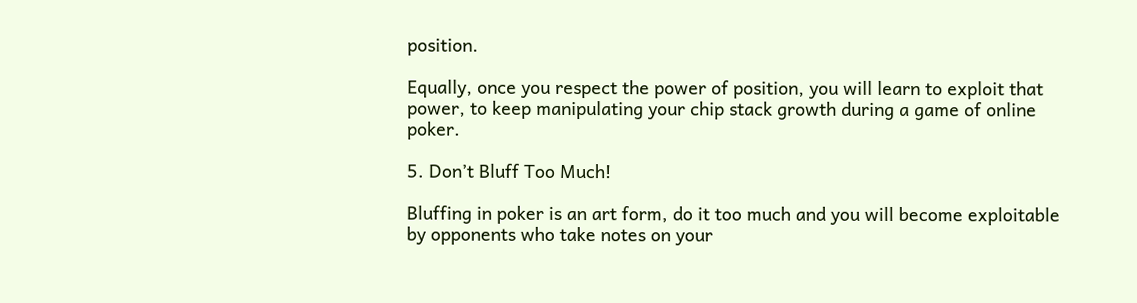position.

Equally, once you respect the power of position, you will learn to exploit that power, to keep manipulating your chip stack growth during a game of online poker.

5. Don’t Bluff Too Much!

Bluffing in poker is an art form, do it too much and you will become exploitable by opponents who take notes on your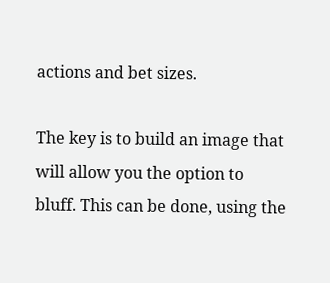actions and bet sizes.

The key is to build an image that will allow you the option to bluff. This can be done, using the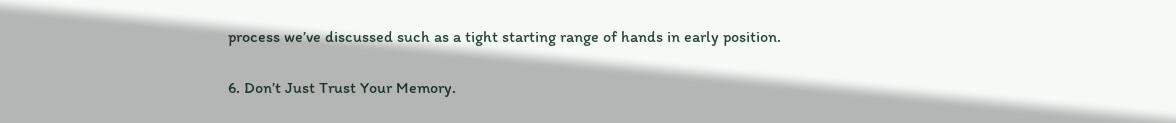process we’ve discussed such as a tight starting range of hands in early position.

6. Don’t Just Trust Your Memory.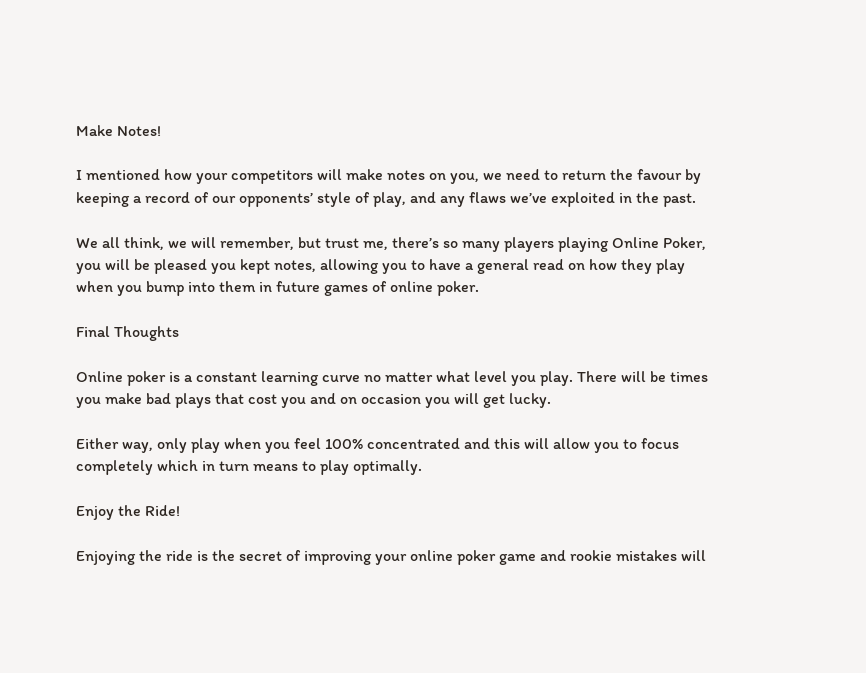Make Notes!

I mentioned how your competitors will make notes on you, we need to return the favour by keeping a record of our opponents’ style of play, and any flaws we’ve exploited in the past.

We all think, we will remember, but trust me, there’s so many players playing Online Poker, you will be pleased you kept notes, allowing you to have a general read on how they play when you bump into them in future games of online poker.

Final Thoughts

Online poker is a constant learning curve no matter what level you play. There will be times you make bad plays that cost you and on occasion you will get lucky.

Either way, only play when you feel 100% concentrated and this will allow you to focus completely which in turn means to play optimally.

Enjoy the Ride!

Enjoying the ride is the secret of improving your online poker game and rookie mistakes will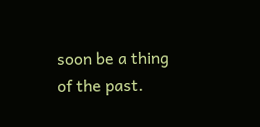soon be a thing of the past.